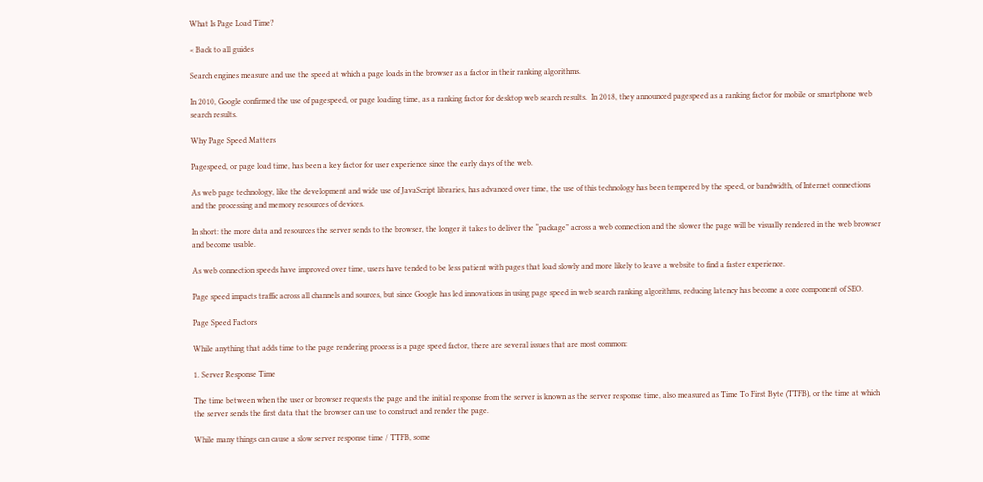What Is Page Load Time?

< Back to all guides

Search engines measure and use the speed at which a page loads in the browser as a factor in their ranking algorithms.

In 2010, Google confirmed the use of pagespeed, or page loading time, as a ranking factor for desktop web search results.  In 2018, they announced pagespeed as a ranking factor for mobile or smartphone web search results.

Why Page Speed Matters

Pagespeed, or page load time, has been a key factor for user experience since the early days of the web.

As web page technology, like the development and wide use of JavaScript libraries, has advanced over time, the use of this technology has been tempered by the speed, or bandwidth, of Internet connections and the processing and memory resources of devices.

In short: the more data and resources the server sends to the browser, the longer it takes to deliver the “package” across a web connection and the slower the page will be visually rendered in the web browser and become usable.

As web connection speeds have improved over time, users have tended to be less patient with pages that load slowly and more likely to leave a website to find a faster experience.

Page speed impacts traffic across all channels and sources, but since Google has led innovations in using page speed in web search ranking algorithms, reducing latency has become a core component of SEO.

Page Speed Factors

While anything that adds time to the page rendering process is a page speed factor, there are several issues that are most common:

1. Server Response Time

The time between when the user or browser requests the page and the initial response from the server is known as the server response time, also measured as Time To First Byte (TTFB), or the time at which the server sends the first data that the browser can use to construct and render the page.

While many things can cause a slow server response time / TTFB, some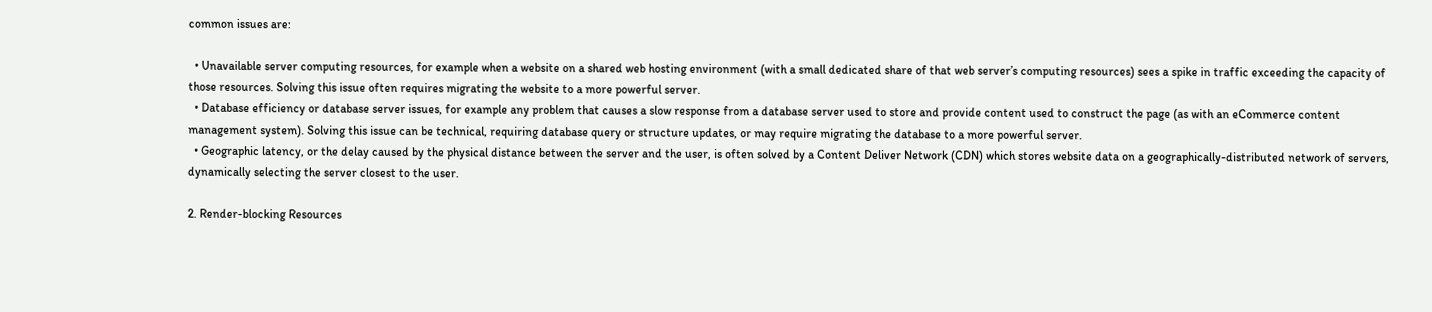common issues are:

  • Unavailable server computing resources, for example when a website on a shared web hosting environment (with a small dedicated share of that web server’s computing resources) sees a spike in traffic exceeding the capacity of those resources. Solving this issue often requires migrating the website to a more powerful server.
  • Database efficiency or database server issues, for example any problem that causes a slow response from a database server used to store and provide content used to construct the page (as with an eCommerce content management system). Solving this issue can be technical, requiring database query or structure updates, or may require migrating the database to a more powerful server.
  • Geographic latency, or the delay caused by the physical distance between the server and the user, is often solved by a Content Deliver Network (CDN) which stores website data on a geographically-distributed network of servers, dynamically selecting the server closest to the user.

2. Render-blocking Resources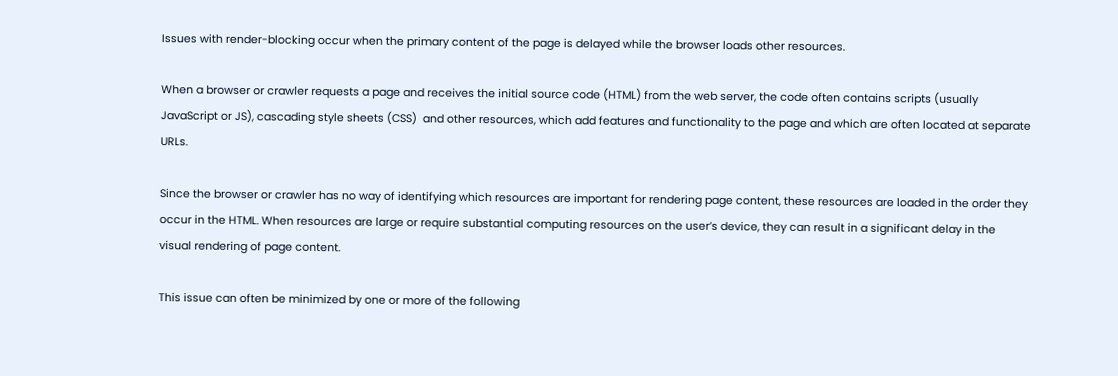Issues with render-blocking occur when the primary content of the page is delayed while the browser loads other resources.

When a browser or crawler requests a page and receives the initial source code (HTML) from the web server, the code often contains scripts (usually JavaScript or JS), cascading style sheets (CSS)  and other resources, which add features and functionality to the page and which are often located at separate URLs.

Since the browser or crawler has no way of identifying which resources are important for rendering page content, these resources are loaded in the order they occur in the HTML. When resources are large or require substantial computing resources on the user’s device, they can result in a significant delay in the visual rendering of page content.

This issue can often be minimized by one or more of the following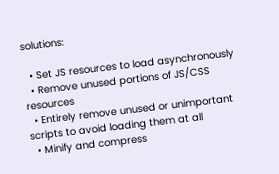solutions:

  • Set JS resources to load asynchronously
  • Remove unused portions of JS/CSS resources
  • Entirely remove unused or unimportant scripts to avoid loading them at all
  • Minify and compress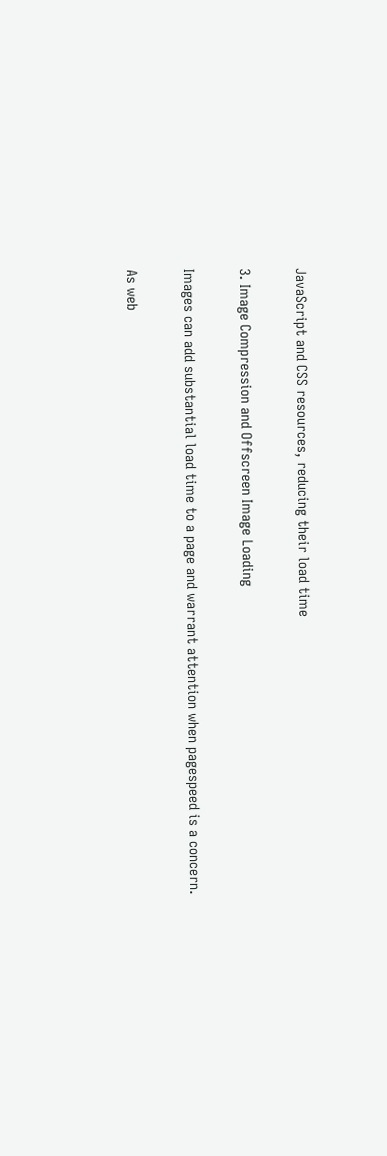JavaScript and CSS resources, reducing their load time

3. Image Compression and Offscreen Image Loading

Images can add substantial load time to a page and warrant attention when pagespeed is a concern.

As web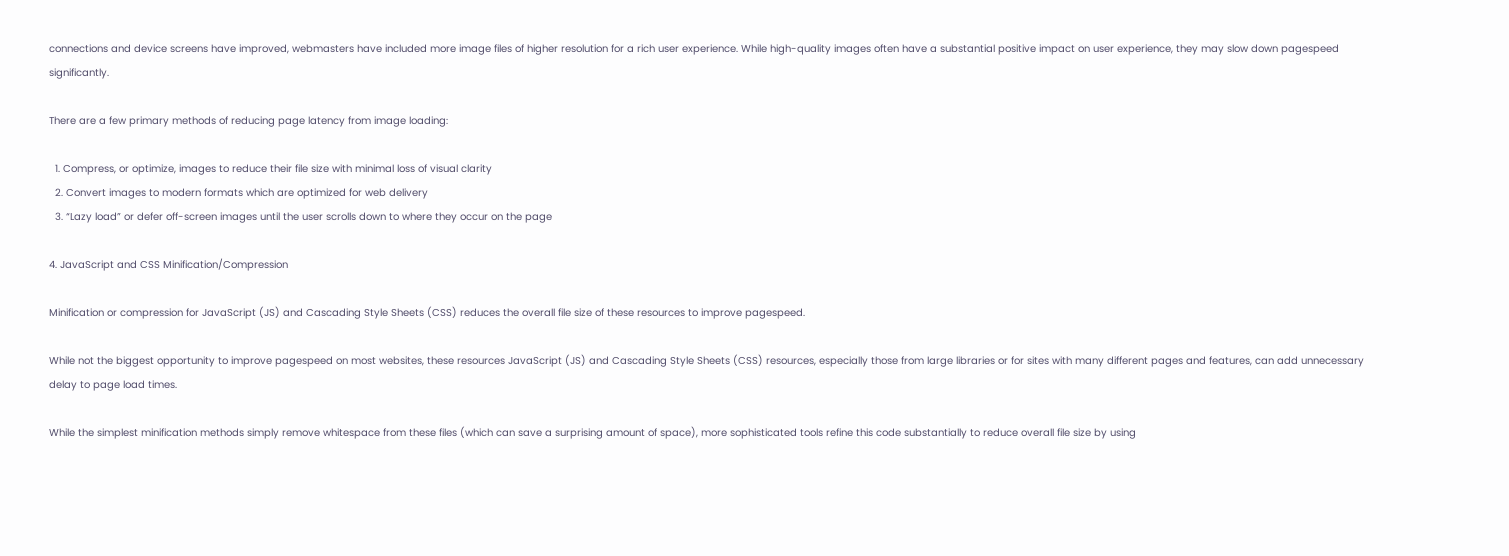connections and device screens have improved, webmasters have included more image files of higher resolution for a rich user experience. While high-quality images often have a substantial positive impact on user experience, they may slow down pagespeed significantly.

There are a few primary methods of reducing page latency from image loading:

  1. Compress, or optimize, images to reduce their file size with minimal loss of visual clarity
  2. Convert images to modern formats which are optimized for web delivery
  3. “Lazy load” or defer off-screen images until the user scrolls down to where they occur on the page

4. JavaScript and CSS Minification/Compression

Minification or compression for JavaScript (JS) and Cascading Style Sheets (CSS) reduces the overall file size of these resources to improve pagespeed.

While not the biggest opportunity to improve pagespeed on most websites, these resources JavaScript (JS) and Cascading Style Sheets (CSS) resources, especially those from large libraries or for sites with many different pages and features, can add unnecessary delay to page load times.

While the simplest minification methods simply remove whitespace from these files (which can save a surprising amount of space), more sophisticated tools refine this code substantially to reduce overall file size by using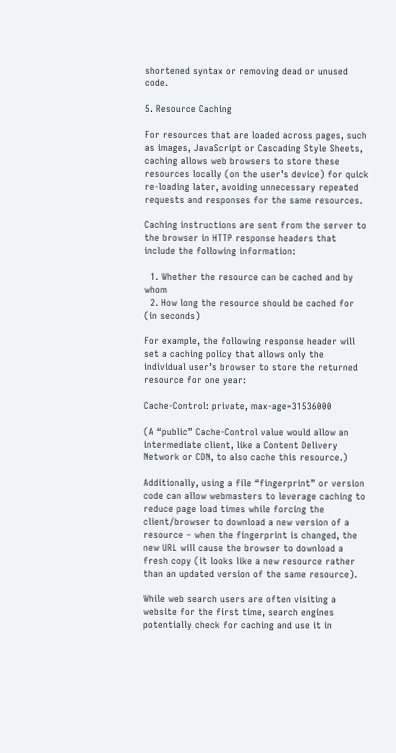shortened syntax or removing dead or unused code.

5. Resource Caching

For resources that are loaded across pages, such as images, JavaScript or Cascading Style Sheets, caching allows web browsers to store these resources locally (on the user’s device) for quick re-loading later, avoiding unnecessary repeated requests and responses for the same resources.

Caching instructions are sent from the server to the browser in HTTP response headers that include the following information:

  1. Whether the resource can be cached and by whom
  2. How long the resource should be cached for (in seconds)

For example, the following response header will set a caching policy that allows only the individual user’s browser to store the returned resource for one year:

Cache-Control: private, max-age=31536000

(A “public” Cache-Control value would allow an intermediate client, like a Content Delivery Network or CDN, to also cache this resource.)

Additionally, using a file “fingerprint” or version code can allow webmasters to leverage caching to reduce page load times while forcing the client/browser to download a new version of a resource – when the fingerprint is changed, the new URL will cause the browser to download a fresh copy (it looks like a new resource rather than an updated version of the same resource).

While web search users are often visiting a website for the first time, search engines potentially check for caching and use it in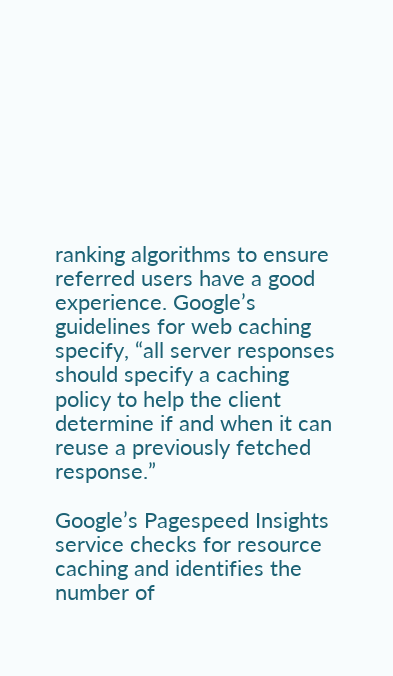ranking algorithms to ensure referred users have a good experience. Google’s guidelines for web caching specify, “all server responses should specify a caching policy to help the client determine if and when it can reuse a previously fetched response.”

Google’s Pagespeed Insights service checks for resource caching and identifies the number of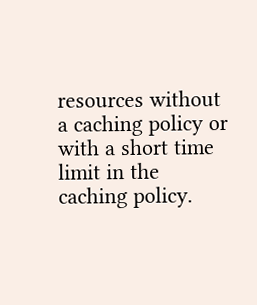resources without a caching policy or with a short time limit in the caching policy.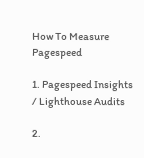How To Measure Pagespeed

1. Pagespeed Insights / Lighthouse Audits

2.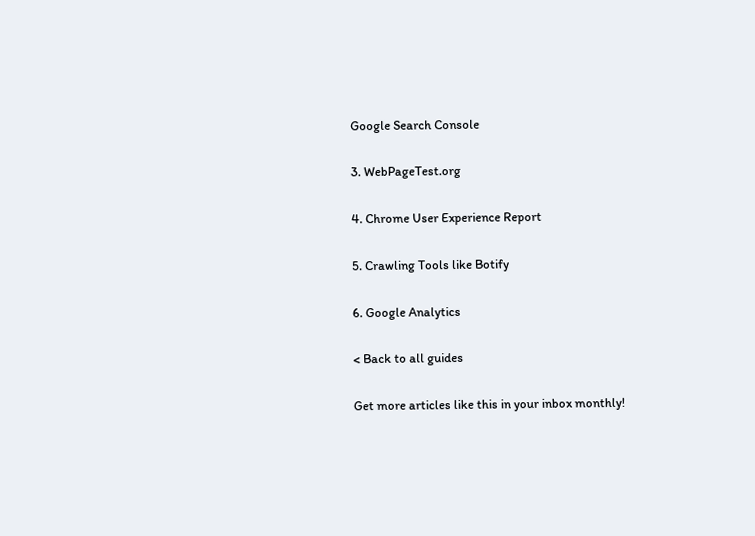Google Search Console

3. WebPageTest.org

4. Chrome User Experience Report

5. Crawling Tools like Botify

6. Google Analytics

< Back to all guides

Get more articles like this in your inbox monthly!